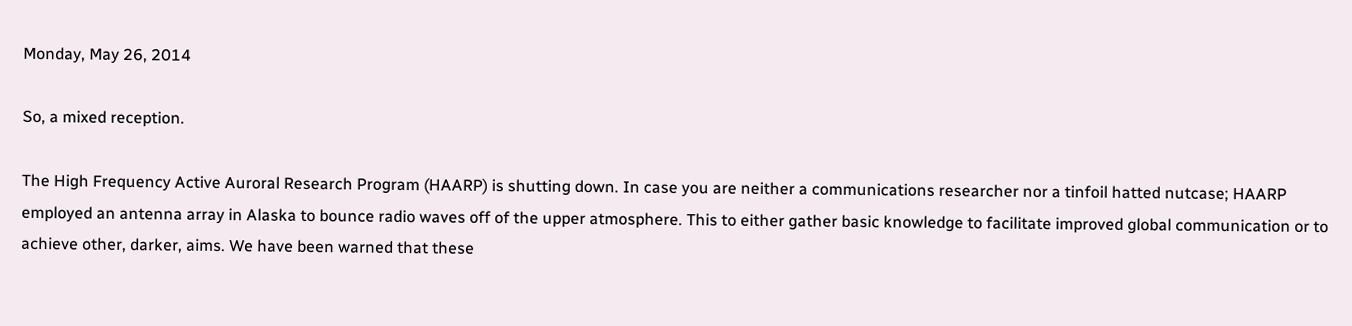Monday, May 26, 2014

So, a mixed reception.

The High Frequency Active Auroral Research Program (HAARP) is shutting down. In case you are neither a communications researcher nor a tinfoil hatted nutcase; HAARP employed an antenna array in Alaska to bounce radio waves off of the upper atmosphere. This to either gather basic knowledge to facilitate improved global communication or to achieve other, darker, aims. We have been warned that these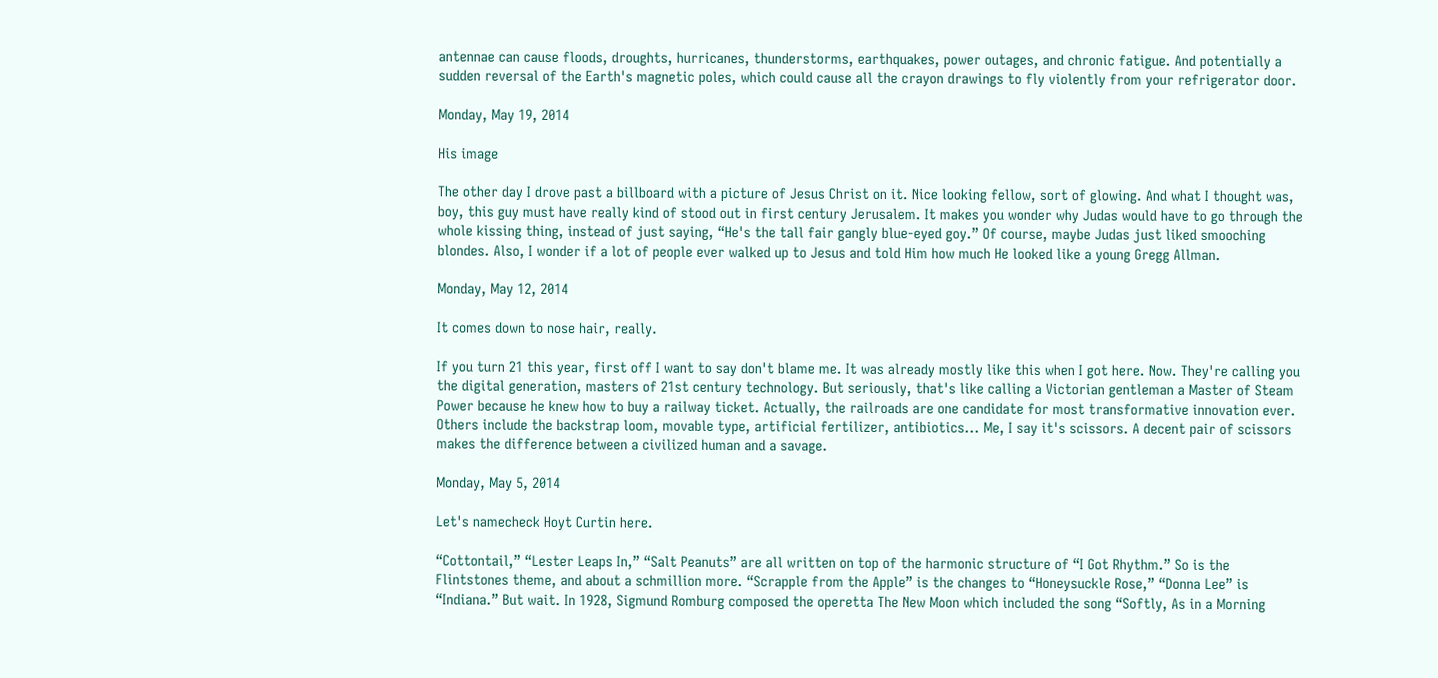antennae can cause floods, droughts, hurricanes, thunderstorms, earthquakes, power outages, and chronic fatigue. And potentially a sudden reversal of the Earth's magnetic poles, which could cause all the crayon drawings to fly violently from your refrigerator door.

Monday, May 19, 2014

His image

The other day I drove past a billboard with a picture of Jesus Christ on it. Nice looking fellow, sort of glowing. And what I thought was, boy, this guy must have really kind of stood out in first century Jerusalem. It makes you wonder why Judas would have to go through the whole kissing thing, instead of just saying, “He's the tall fair gangly blue-eyed goy.” Of course, maybe Judas just liked smooching blondes. Also, I wonder if a lot of people ever walked up to Jesus and told Him how much He looked like a young Gregg Allman.

Monday, May 12, 2014

It comes down to nose hair, really.

If you turn 21 this year, first off I want to say don't blame me. It was already mostly like this when I got here. Now. They're calling you the digital generation, masters of 21st century technology. But seriously, that's like calling a Victorian gentleman a Master of Steam Power because he knew how to buy a railway ticket. Actually, the railroads are one candidate for most transformative innovation ever. Others include the backstrap loom, movable type, artificial fertilizer, antibiotics... Me, I say it's scissors. A decent pair of scissors makes the difference between a civilized human and a savage.

Monday, May 5, 2014

Let's namecheck Hoyt Curtin here.

“Cottontail,” “Lester Leaps In,” “Salt Peanuts” are all written on top of the harmonic structure of “I Got Rhythm.” So is the Flintstones theme, and about a schmillion more. “Scrapple from the Apple” is the changes to “Honeysuckle Rose,” “Donna Lee” is “Indiana.” But wait. In 1928, Sigmund Romburg composed the operetta The New Moon which included the song “Softly, As in a Morning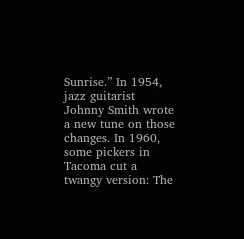Sunrise.” In 1954, jazz guitarist Johnny Smith wrote a new tune on those changes. In 1960, some pickers in Tacoma cut a twangy version: The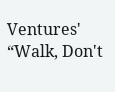Ventures' “Walk, Don't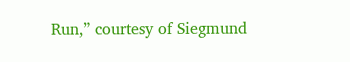Run,” courtesy of Siegmund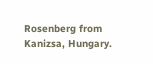Rosenberg from Kanizsa, Hungary.